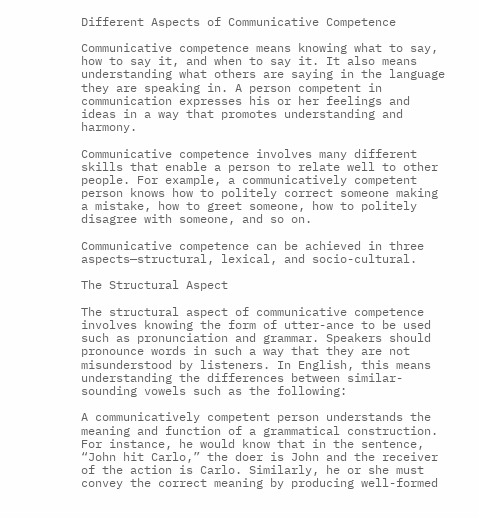Different Aspects of Communicative Competence

Communicative competence means knowing what to say, how to say it, and when to say it. It also means understanding what others are saying in the language they are speaking in. A person competent in communication expresses his or her feelings and ideas in a way that promotes understanding and harmony.

Communicative competence involves many different skills that enable a person to relate well to other people. For example, a communicatively competent person knows how to politely correct someone making a mistake, how to greet someone, how to politely disagree with someone, and so on.

Communicative competence can be achieved in three aspects—structural, lexical, and socio-cultural.

The Structural Aspect

The structural aspect of communicative competence involves knowing the form of utter-ance to be used such as pronunciation and grammar. Speakers should pronounce words in such a way that they are not misunderstood by listeners. In English, this means understanding the differences between similar-sounding vowels such as the following:

A communicatively competent person understands the meaning and function of a grammatical construction. For instance, he would know that in the sentence, “John hit Carlo,” the doer is John and the receiver of the action is Carlo. Similarly, he or she must convey the correct meaning by producing well-formed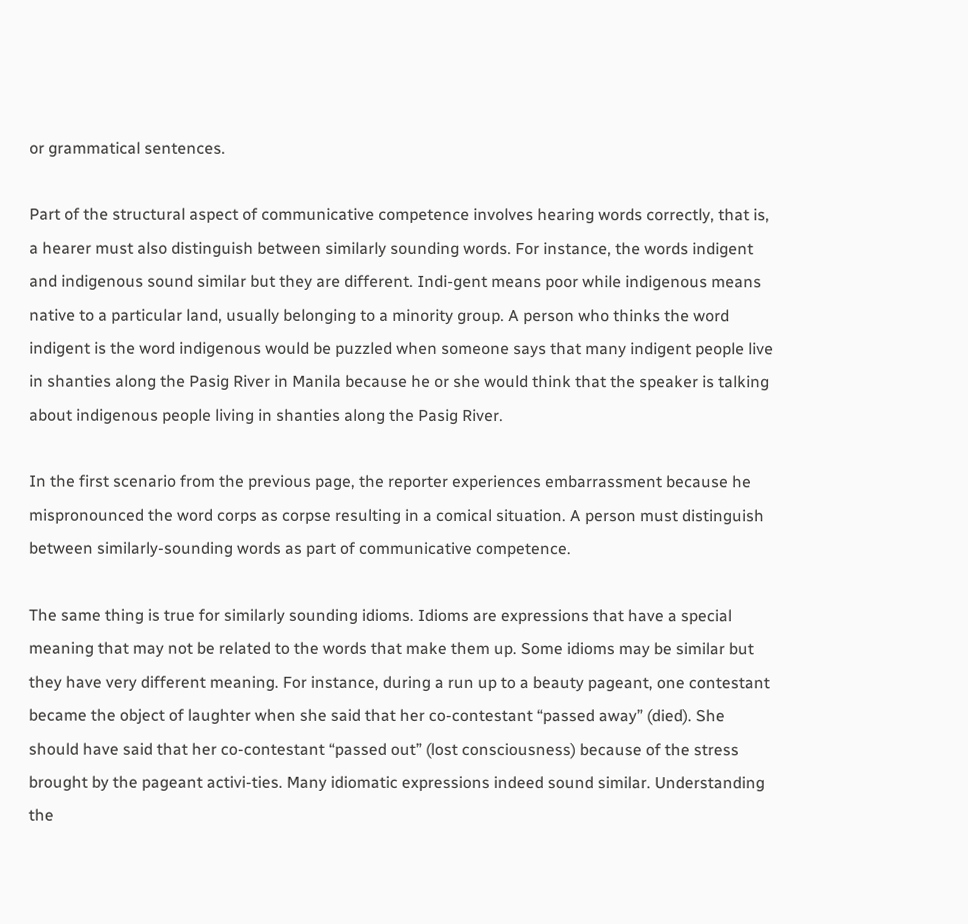or grammatical sentences.

Part of the structural aspect of communicative competence involves hearing words correctly, that is, a hearer must also distinguish between similarly sounding words. For instance, the words indigent and indigenous sound similar but they are different. Indi-gent means poor while indigenous means native to a particular land, usually belonging to a minority group. A person who thinks the word indigent is the word indigenous would be puzzled when someone says that many indigent people live in shanties along the Pasig River in Manila because he or she would think that the speaker is talking about indigenous people living in shanties along the Pasig River.

In the first scenario from the previous page, the reporter experiences embarrassment because he mispronounced the word corps as corpse resulting in a comical situation. A person must distinguish between similarly-sounding words as part of communicative competence.

The same thing is true for similarly sounding idioms. Idioms are expressions that have a special meaning that may not be related to the words that make them up. Some idioms may be similar but they have very different meaning. For instance, during a run up to a beauty pageant, one contestant became the object of laughter when she said that her co-contestant “passed away” (died). She should have said that her co-contestant “passed out” (lost consciousness) because of the stress brought by the pageant activi-ties. Many idiomatic expressions indeed sound similar. Understanding the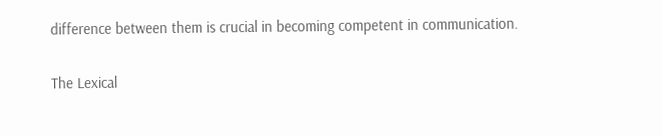difference between them is crucial in becoming competent in communication.

The Lexical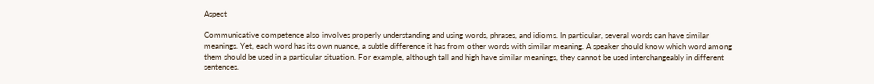Aspect

Communicative competence also involves properly understanding and using words, phrases, and idioms. In particular, several words can have similar meanings. Yet, each word has its own nuance, a subtle difference it has from other words with similar meaning. A speaker should know which word among them should be used in a particular situation. For example, although tall and high have similar meanings, they cannot be used interchangeably in different sentences.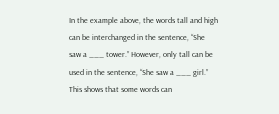In the example above, the words tall and high can be interchanged in the sentence, “She saw a ___ tower.” However, only tall can be used in the sentence, “She saw a ___ girl.” This shows that some words can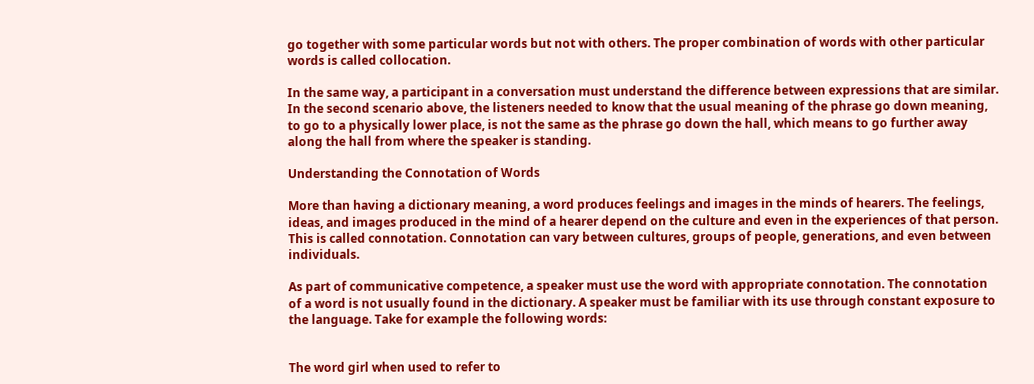go together with some particular words but not with others. The proper combination of words with other particular words is called collocation.

In the same way, a participant in a conversation must understand the difference between expressions that are similar. In the second scenario above, the listeners needed to know that the usual meaning of the phrase go down meaning, to go to a physically lower place, is not the same as the phrase go down the hall, which means to go further away along the hall from where the speaker is standing.

Understanding the Connotation of Words

More than having a dictionary meaning, a word produces feelings and images in the minds of hearers. The feelings, ideas, and images produced in the mind of a hearer depend on the culture and even in the experiences of that person. This is called connotation. Connotation can vary between cultures, groups of people, generations, and even between individuals.

As part of communicative competence, a speaker must use the word with appropriate connotation. The connotation of a word is not usually found in the dictionary. A speaker must be familiar with its use through constant exposure to the language. Take for example the following words:


The word girl when used to refer to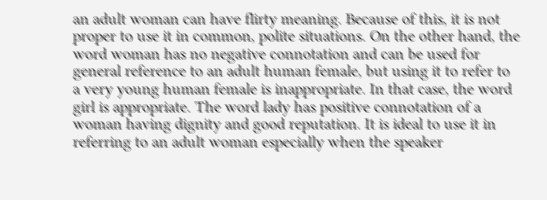an adult woman can have flirty meaning. Because of this, it is not proper to use it in common, polite situations. On the other hand, the word woman has no negative connotation and can be used for general reference to an adult human female, but using it to refer to a very young human female is inappropriate. In that case, the word girl is appropriate. The word lady has positive connotation of a woman having dignity and good reputation. It is ideal to use it in referring to an adult woman especially when the speaker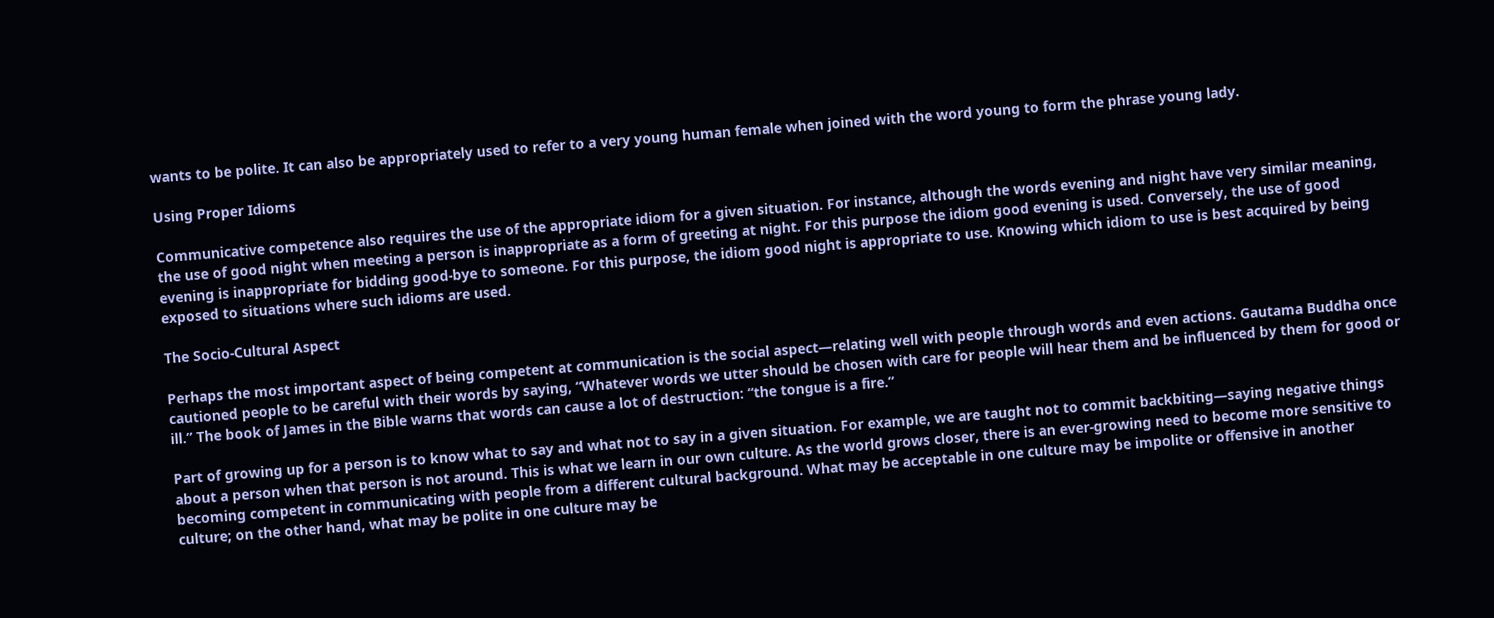wants to be polite. It can also be appropriately used to refer to a very young human female when joined with the word young to form the phrase young lady.

Using Proper Idioms

Communicative competence also requires the use of the appropriate idiom for a given situation. For instance, although the words evening and night have very similar meaning, the use of good night when meeting a person is inappropriate as a form of greeting at night. For this purpose the idiom good evening is used. Conversely, the use of good evening is inappropriate for bidding good-bye to someone. For this purpose, the idiom good night is appropriate to use. Knowing which idiom to use is best acquired by being exposed to situations where such idioms are used.

The Socio-Cultural Aspect

Perhaps the most important aspect of being competent at communication is the social aspect—relating well with people through words and even actions. Gautama Buddha once cautioned people to be careful with their words by saying, “Whatever words we utter should be chosen with care for people will hear them and be influenced by them for good or ill.” The book of James in the Bible warns that words can cause a lot of destruction: “the tongue is a fire.”

Part of growing up for a person is to know what to say and what not to say in a given situation. For example, we are taught not to commit backbiting—saying negative things about a person when that person is not around. This is what we learn in our own culture. As the world grows closer, there is an ever-growing need to become more sensitive to becoming competent in communicating with people from a different cultural background. What may be acceptable in one culture may be impolite or offensive in another culture; on the other hand, what may be polite in one culture may be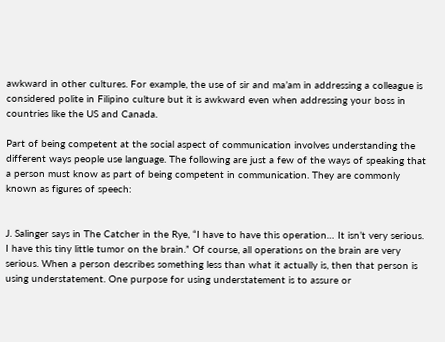awkward in other cultures. For example, the use of sir and ma’am in addressing a colleague is considered polite in Filipino culture but it is awkward even when addressing your boss in countries like the US and Canada.

Part of being competent at the social aspect of communication involves understanding the different ways people use language. The following are just a few of the ways of speaking that a person must know as part of being competent in communication. They are commonly known as figures of speech:


J. Salinger says in The Catcher in the Rye, “I have to have this operation… It isn’t very serious. I have this tiny little tumor on the brain.” Of course, all operations on the brain are very serious. When a person describes something less than what it actually is, then that person is using understatement. One purpose for using understatement is to assure or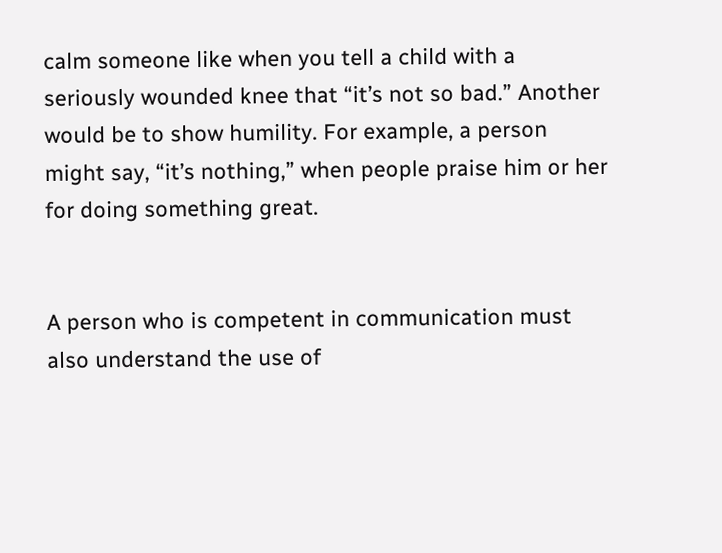calm someone like when you tell a child with a seriously wounded knee that “it’s not so bad.” Another would be to show humility. For example, a person might say, “it’s nothing,” when people praise him or her for doing something great.


A person who is competent in communication must also understand the use of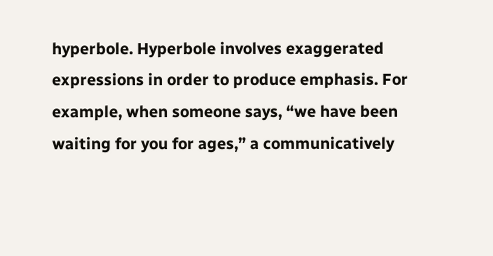hyperbole. Hyperbole involves exaggerated expressions in order to produce emphasis. For example, when someone says, “we have been waiting for you for ages,” a communicatively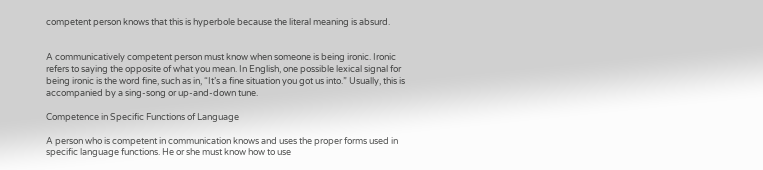competent person knows that this is hyperbole because the literal meaning is absurd.


A communicatively competent person must know when someone is being ironic. Ironic refers to saying the opposite of what you mean. In English, one possible lexical signal for being ironic is the word fine, such as in, “It’s a fine situation you got us into.” Usually, this is accompanied by a sing-song or up-and-down tune.

Competence in Specific Functions of Language

A person who is competent in communication knows and uses the proper forms used in specific language functions. He or she must know how to use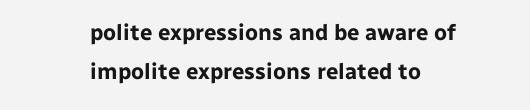polite expressions and be aware of impolite expressions related to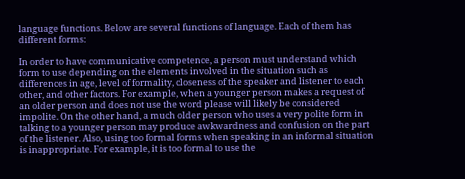language functions. Below are several functions of language. Each of them has different forms:

In order to have communicative competence, a person must understand which form to use depending on the elements involved in the situation such as differences in age, level of formality, closeness of the speaker and listener to each other, and other factors. For example, when a younger person makes a request of an older person and does not use the word please will likely be considered impolite. On the other hand, a much older person who uses a very polite form in talking to a younger person may produce awkwardness and confusion on the part of the listener. Also, using too formal forms when speaking in an informal situation is inappropriate. For example, it is too formal to use the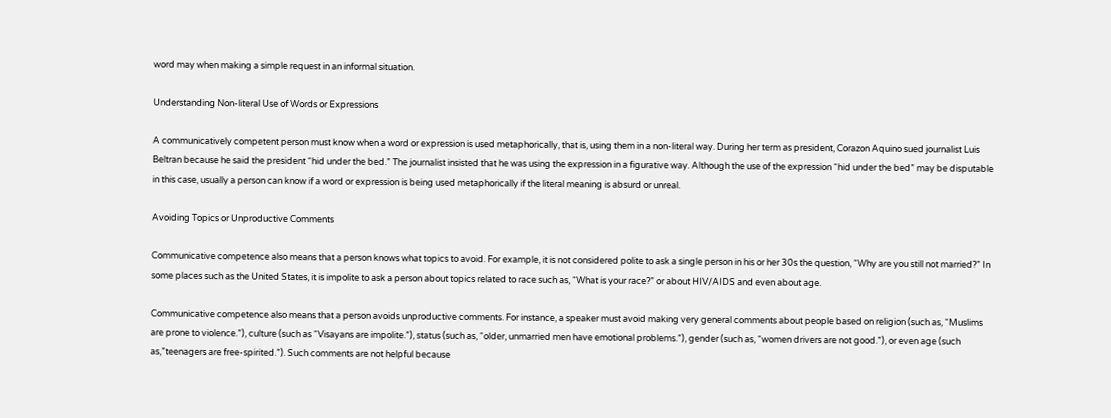word may when making a simple request in an informal situation.

Understanding Non-literal Use of Words or Expressions

A communicatively competent person must know when a word or expression is used metaphorically, that is, using them in a non-literal way. During her term as president, Corazon Aquino sued journalist Luis Beltran because he said the president “hid under the bed.” The journalist insisted that he was using the expression in a figurative way. Although the use of the expression “hid under the bed” may be disputable in this case, usually a person can know if a word or expression is being used metaphorically if the literal meaning is absurd or unreal.

Avoiding Topics or Unproductive Comments

Communicative competence also means that a person knows what topics to avoid. For example, it is not considered polite to ask a single person in his or her 30s the question, “Why are you still not married?” In some places such as the United States, it is impolite to ask a person about topics related to race such as, “What is your race?” or about HIV/AIDS and even about age.

Communicative competence also means that a person avoids unproductive comments. For instance, a speaker must avoid making very general comments about people based on religion (such as, “Muslims are prone to violence.”), culture (such as “Visayans are impolite.”), status (such as, “older, unmarried men have emotional problems.”), gender (such as, “women drivers are not good.”), or even age (such as,”teenagers are free-spirited.”). Such comments are not helpful because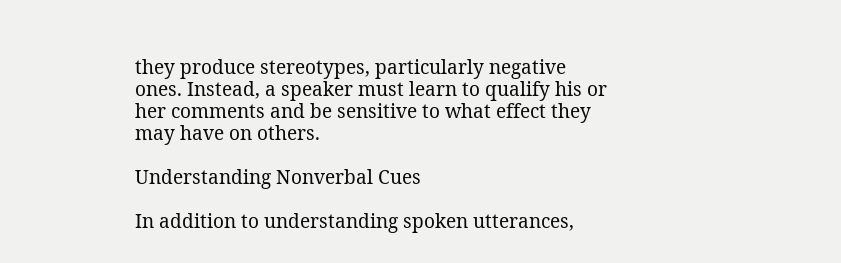they produce stereotypes, particularly negative ones. Instead, a speaker must learn to qualify his or her comments and be sensitive to what effect they may have on others.

Understanding Nonverbal Cues

In addition to understanding spoken utterances,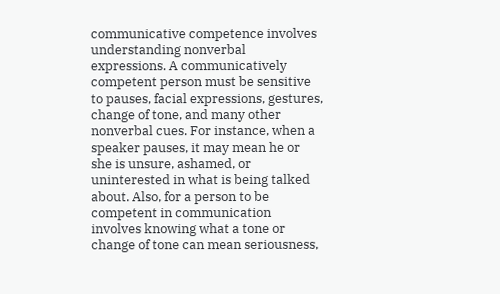communicative competence involves understanding nonverbal expressions. A communicatively competent person must be sensitive to pauses, facial expressions, gestures, change of tone, and many other nonverbal cues. For instance, when a speaker pauses, it may mean he or she is unsure, ashamed, or uninterested in what is being talked about. Also, for a person to be competent in communication involves knowing what a tone or change of tone can mean seriousness,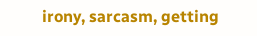irony, sarcasm, getting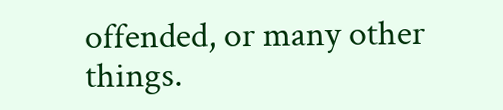offended, or many other things.